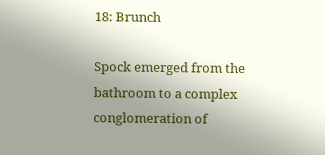18: Brunch

Spock emerged from the bathroom to a complex conglomeration of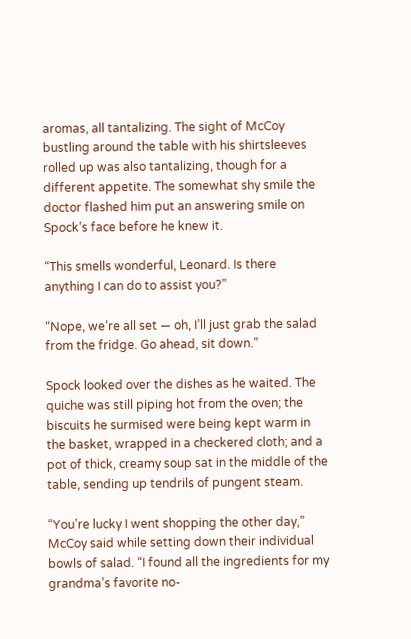aromas, all tantalizing. The sight of McCoy bustling around the table with his shirtsleeves rolled up was also tantalizing, though for a different appetite. The somewhat shy smile the doctor flashed him put an answering smile on Spock’s face before he knew it.

“This smells wonderful, Leonard. Is there anything I can do to assist you?”

“Nope, we’re all set — oh, I’ll just grab the salad from the fridge. Go ahead, sit down.”

Spock looked over the dishes as he waited. The quiche was still piping hot from the oven; the biscuits he surmised were being kept warm in the basket, wrapped in a checkered cloth; and a pot of thick, creamy soup sat in the middle of the table, sending up tendrils of pungent steam.

“You’re lucky I went shopping the other day,” McCoy said while setting down their individual bowls of salad. “I found all the ingredients for my grandma’s favorite no-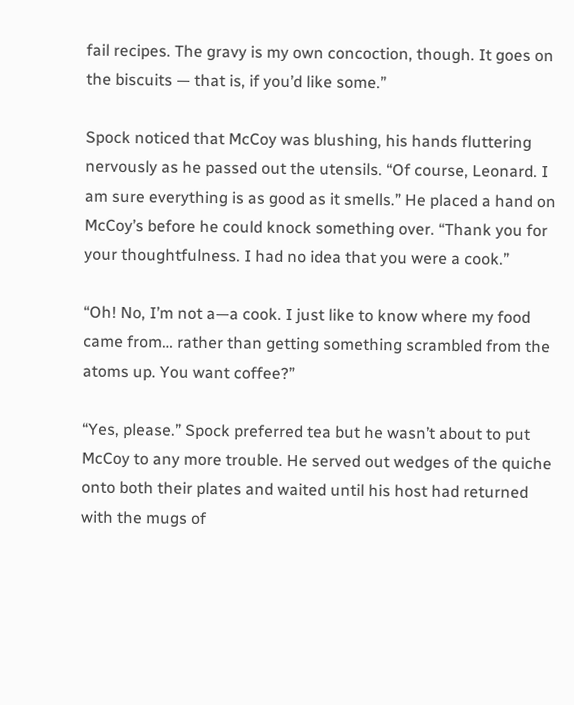fail recipes. The gravy is my own concoction, though. It goes on the biscuits — that is, if you’d like some.”

Spock noticed that McCoy was blushing, his hands fluttering nervously as he passed out the utensils. “Of course, Leonard. I am sure everything is as good as it smells.” He placed a hand on McCoy’s before he could knock something over. “Thank you for your thoughtfulness. I had no idea that you were a cook.”

“Oh! No, I’m not a—a cook. I just like to know where my food came from… rather than getting something scrambled from the atoms up. You want coffee?”

“Yes, please.” Spock preferred tea but he wasn’t about to put McCoy to any more trouble. He served out wedges of the quiche onto both their plates and waited until his host had returned with the mugs of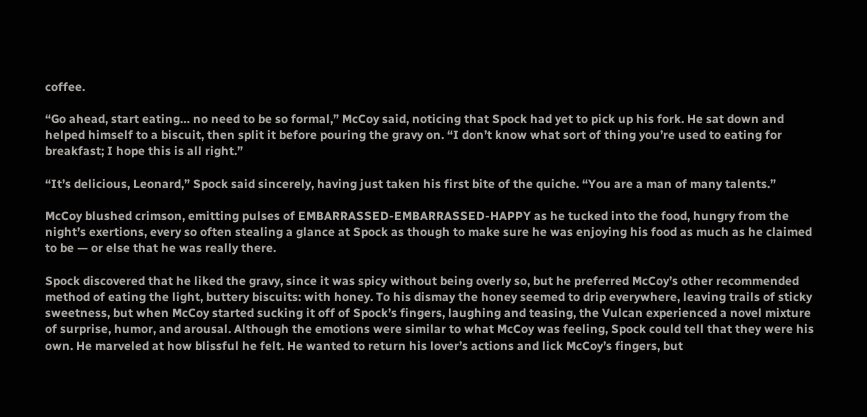coffee.

“Go ahead, start eating… no need to be so formal,” McCoy said, noticing that Spock had yet to pick up his fork. He sat down and helped himself to a biscuit, then split it before pouring the gravy on. “I don’t know what sort of thing you’re used to eating for breakfast; I hope this is all right.”

“It’s delicious, Leonard,” Spock said sincerely, having just taken his first bite of the quiche. “You are a man of many talents.”

McCoy blushed crimson, emitting pulses of EMBARRASSED-EMBARRASSED-HAPPY as he tucked into the food, hungry from the night’s exertions, every so often stealing a glance at Spock as though to make sure he was enjoying his food as much as he claimed to be — or else that he was really there.

Spock discovered that he liked the gravy, since it was spicy without being overly so, but he preferred McCoy’s other recommended method of eating the light, buttery biscuits: with honey. To his dismay the honey seemed to drip everywhere, leaving trails of sticky sweetness, but when McCoy started sucking it off of Spock’s fingers, laughing and teasing, the Vulcan experienced a novel mixture of surprise, humor, and arousal. Although the emotions were similar to what McCoy was feeling, Spock could tell that they were his own. He marveled at how blissful he felt. He wanted to return his lover’s actions and lick McCoy’s fingers, but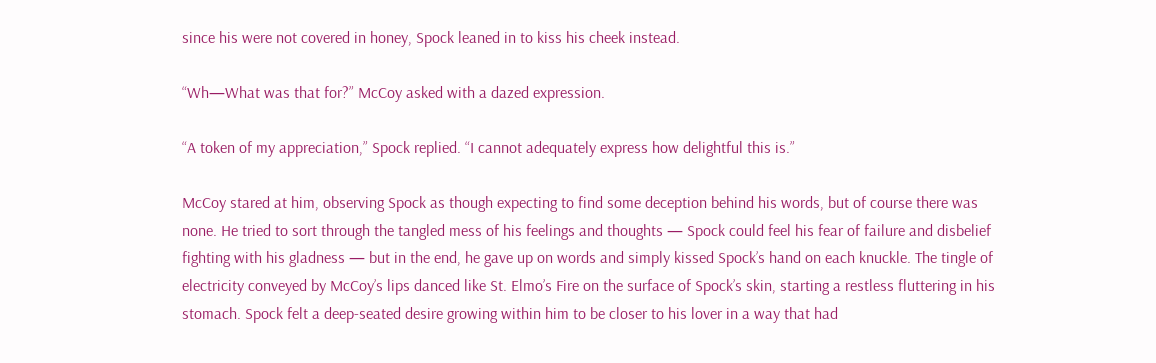since his were not covered in honey, Spock leaned in to kiss his cheek instead.

“Wh—What was that for?” McCoy asked with a dazed expression.

“A token of my appreciation,” Spock replied. “I cannot adequately express how delightful this is.”

McCoy stared at him, observing Spock as though expecting to find some deception behind his words, but of course there was none. He tried to sort through the tangled mess of his feelings and thoughts — Spock could feel his fear of failure and disbelief fighting with his gladness — but in the end, he gave up on words and simply kissed Spock’s hand on each knuckle. The tingle of electricity conveyed by McCoy’s lips danced like St. Elmo’s Fire on the surface of Spock’s skin, starting a restless fluttering in his stomach. Spock felt a deep-seated desire growing within him to be closer to his lover in a way that had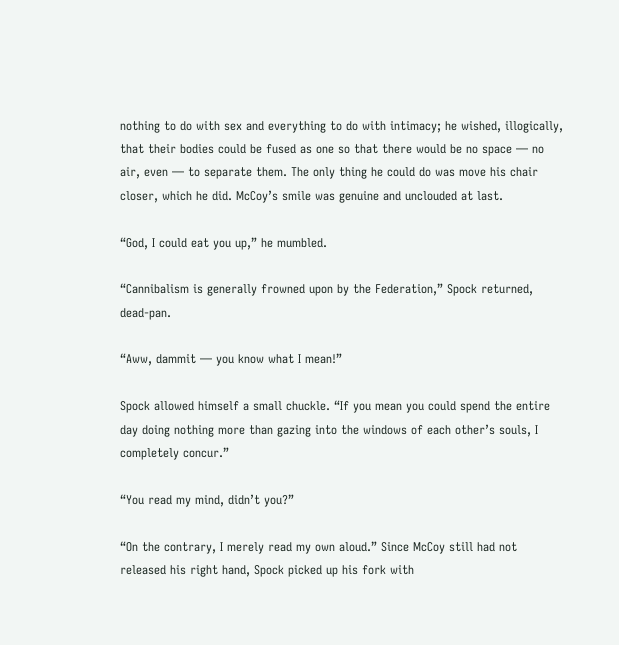nothing to do with sex and everything to do with intimacy; he wished, illogically, that their bodies could be fused as one so that there would be no space — no air, even — to separate them. The only thing he could do was move his chair closer, which he did. McCoy’s smile was genuine and unclouded at last.

“God, I could eat you up,” he mumbled.

“Cannibalism is generally frowned upon by the Federation,” Spock returned, dead-pan.

“Aww, dammit — you know what I mean!”

Spock allowed himself a small chuckle. “If you mean you could spend the entire day doing nothing more than gazing into the windows of each other’s souls, I completely concur.”

“You read my mind, didn’t you?”

“On the contrary, I merely read my own aloud.” Since McCoy still had not released his right hand, Spock picked up his fork with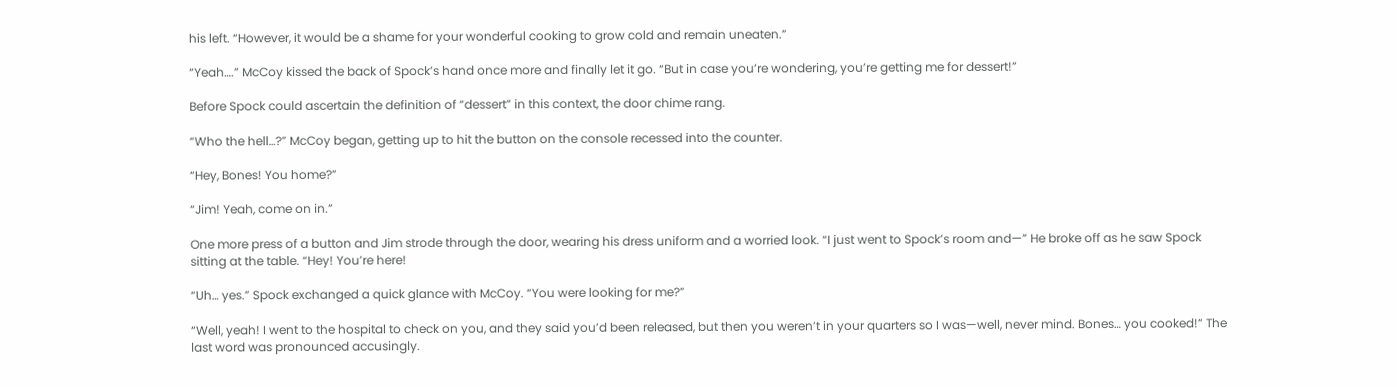his left. “However, it would be a shame for your wonderful cooking to grow cold and remain uneaten.”

“Yeah….” McCoy kissed the back of Spock’s hand once more and finally let it go. “But in case you’re wondering, you’re getting me for dessert!”

Before Spock could ascertain the definition of “dessert” in this context, the door chime rang.

“Who the hell…?” McCoy began, getting up to hit the button on the console recessed into the counter.

“Hey, Bones! You home?”

“Jim! Yeah, come on in.”

One more press of a button and Jim strode through the door, wearing his dress uniform and a worried look. “I just went to Spock’s room and—” He broke off as he saw Spock sitting at the table. “Hey! You’re here!

“Uh… yes.” Spock exchanged a quick glance with McCoy. “You were looking for me?”

“Well, yeah! I went to the hospital to check on you, and they said you’d been released, but then you weren’t in your quarters so I was—well, never mind. Bones… you cooked!” The last word was pronounced accusingly.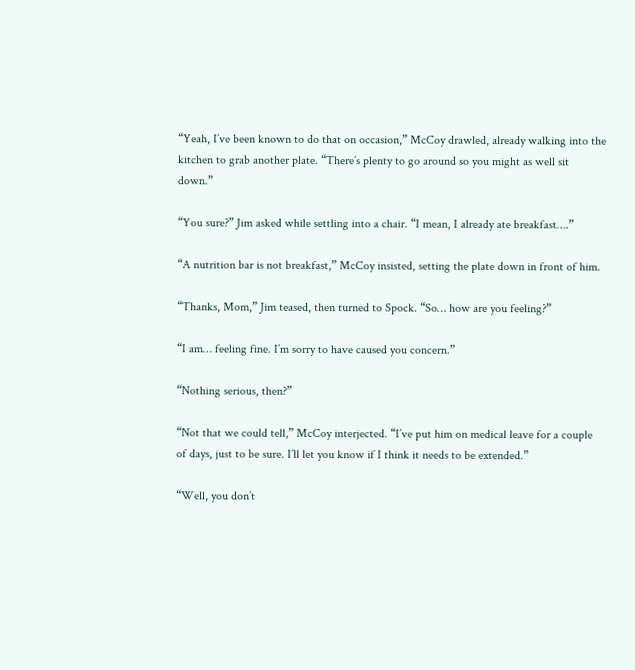“Yeah, I’ve been known to do that on occasion,” McCoy drawled, already walking into the kitchen to grab another plate. “There’s plenty to go around so you might as well sit down.”

“You sure?” Jim asked while settling into a chair. “I mean, I already ate breakfast….”

“A nutrition bar is not breakfast,” McCoy insisted, setting the plate down in front of him.

“Thanks, Mom,” Jim teased, then turned to Spock. “So… how are you feeling?”

“I am… feeling fine. I’m sorry to have caused you concern.”

“Nothing serious, then?”

“Not that we could tell,” McCoy interjected. “I’ve put him on medical leave for a couple of days, just to be sure. I’ll let you know if I think it needs to be extended.”

“Well, you don’t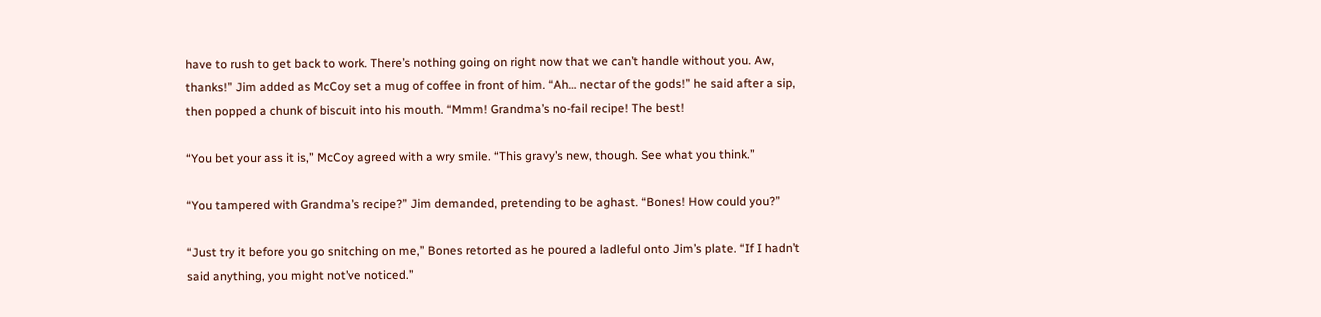have to rush to get back to work. There’s nothing going on right now that we can’t handle without you. Aw, thanks!” Jim added as McCoy set a mug of coffee in front of him. “Ah… nectar of the gods!” he said after a sip, then popped a chunk of biscuit into his mouth. “Mmm! Grandma’s no-fail recipe! The best!

“You bet your ass it is,” McCoy agreed with a wry smile. “This gravy’s new, though. See what you think.”

“You tampered with Grandma’s recipe?” Jim demanded, pretending to be aghast. “Bones! How could you?”

“Just try it before you go snitching on me,” Bones retorted as he poured a ladleful onto Jim’s plate. “If I hadn’t said anything, you might not’ve noticed.”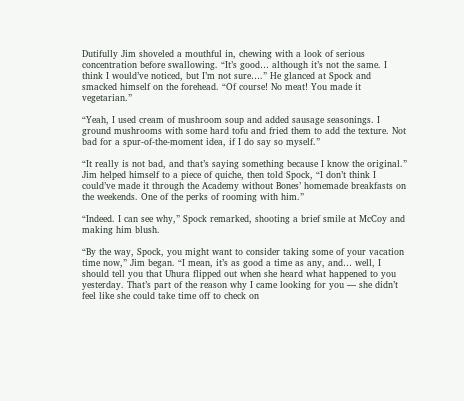Dutifully Jim shoveled a mouthful in, chewing with a look of serious concentration before swallowing. “It’s good… although it’s not the same. I think I would’ve noticed, but I’m not sure….” He glanced at Spock and smacked himself on the forehead. “Of course! No meat! You made it vegetarian.”

“Yeah, I used cream of mushroom soup and added sausage seasonings. I ground mushrooms with some hard tofu and fried them to add the texture. Not bad for a spur-of-the-moment idea, if I do say so myself.”

“It really is not bad, and that’s saying something because I know the original.” Jim helped himself to a piece of quiche, then told Spock, “I don’t think I could’ve made it through the Academy without Bones’ homemade breakfasts on the weekends. One of the perks of rooming with him.”

“Indeed. I can see why,” Spock remarked, shooting a brief smile at McCoy and making him blush.

“By the way, Spock, you might want to consider taking some of your vacation time now,” Jim began. “I mean, it’s as good a time as any, and… well, I should tell you that Uhura flipped out when she heard what happened to you yesterday. That’s part of the reason why I came looking for you — she didn’t feel like she could take time off to check on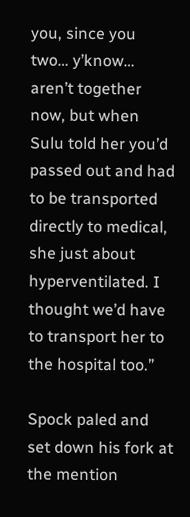you, since you two… y’know… aren’t together now, but when Sulu told her you’d passed out and had to be transported directly to medical, she just about hyperventilated. I thought we’d have to transport her to the hospital too.”

Spock paled and set down his fork at the mention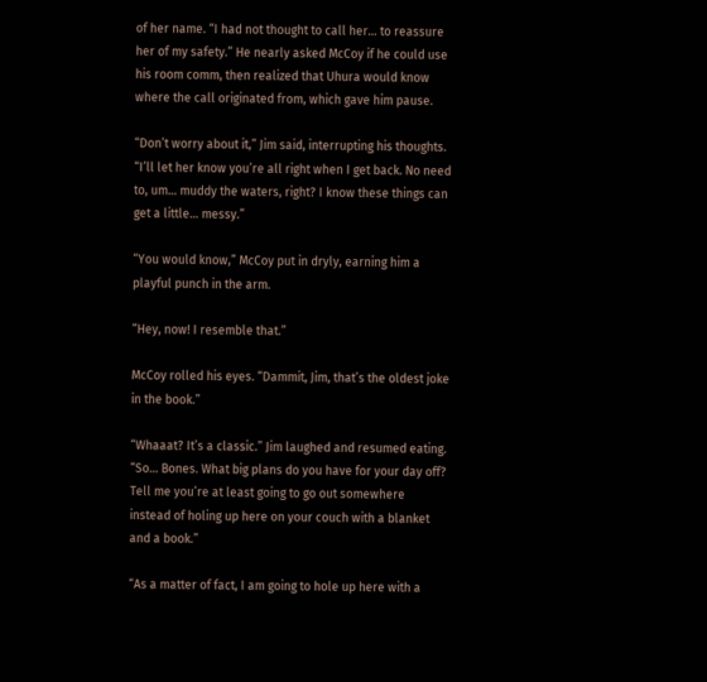of her name. “I had not thought to call her… to reassure her of my safety.” He nearly asked McCoy if he could use his room comm, then realized that Uhura would know where the call originated from, which gave him pause.

“Don’t worry about it,” Jim said, interrupting his thoughts. “I’ll let her know you’re all right when I get back. No need to, um… muddy the waters, right? I know these things can get a little… messy.”

“You would know,” McCoy put in dryly, earning him a playful punch in the arm.

“Hey, now! I resemble that.”

McCoy rolled his eyes. “Dammit, Jim, that’s the oldest joke in the book.”

“Whaaat? It’s a classic.” Jim laughed and resumed eating. “So… Bones. What big plans do you have for your day off? Tell me you’re at least going to go out somewhere instead of holing up here on your couch with a blanket and a book.”

“As a matter of fact, I am going to hole up here with a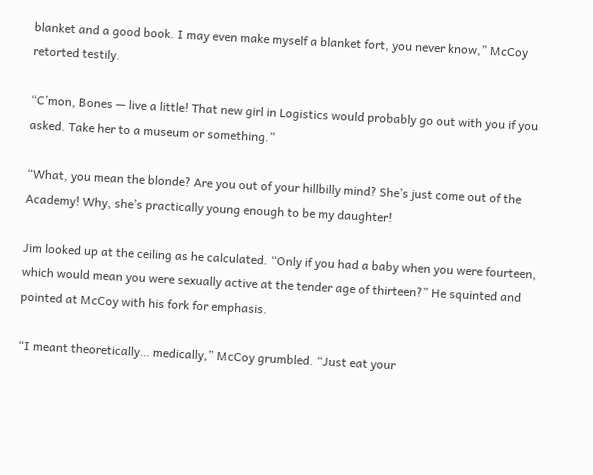blanket and a good book. I may even make myself a blanket fort, you never know,” McCoy retorted testily.

“C’mon, Bones — live a little! That new girl in Logistics would probably go out with you if you asked. Take her to a museum or something.”

“What, you mean the blonde? Are you out of your hillbilly mind? She’s just come out of the Academy! Why, she’s practically young enough to be my daughter!

Jim looked up at the ceiling as he calculated. “Only if you had a baby when you were fourteen, which would mean you were sexually active at the tender age of thirteen?” He squinted and pointed at McCoy with his fork for emphasis.

“I meant theoretically… medically,” McCoy grumbled. “Just eat your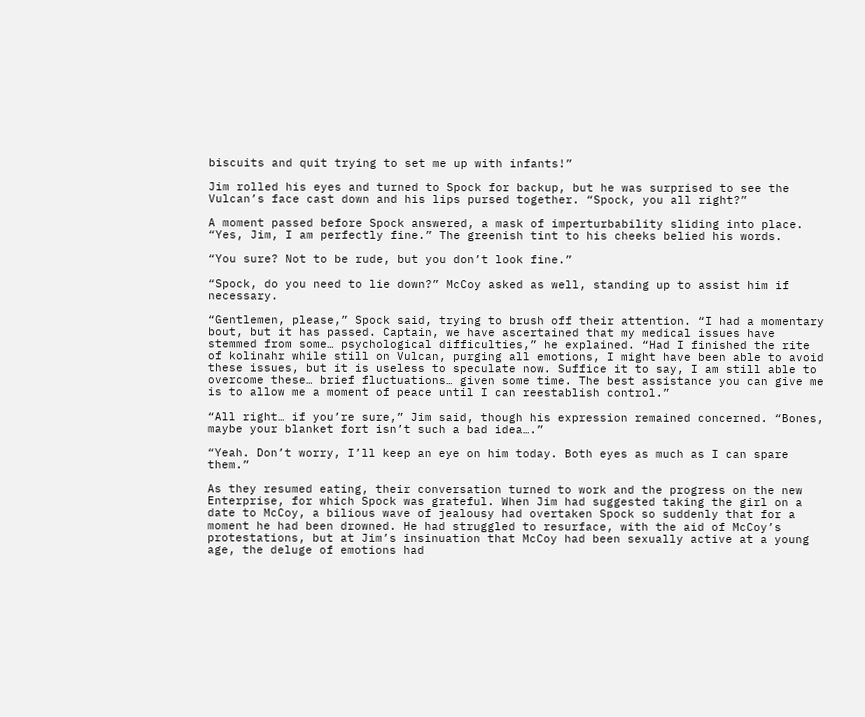biscuits and quit trying to set me up with infants!”

Jim rolled his eyes and turned to Spock for backup, but he was surprised to see the Vulcan’s face cast down and his lips pursed together. “Spock, you all right?”

A moment passed before Spock answered, a mask of imperturbability sliding into place. “Yes, Jim, I am perfectly fine.” The greenish tint to his cheeks belied his words.

“You sure? Not to be rude, but you don’t look fine.”

“Spock, do you need to lie down?” McCoy asked as well, standing up to assist him if necessary.

“Gentlemen, please,” Spock said, trying to brush off their attention. “I had a momentary bout, but it has passed. Captain, we have ascertained that my medical issues have stemmed from some… psychological difficulties,” he explained. “Had I finished the rite of kolinahr while still on Vulcan, purging all emotions, I might have been able to avoid these issues, but it is useless to speculate now. Suffice it to say, I am still able to overcome these… brief fluctuations… given some time. The best assistance you can give me is to allow me a moment of peace until I can reestablish control.”

“All right… if you’re sure,” Jim said, though his expression remained concerned. “Bones, maybe your blanket fort isn’t such a bad idea….”

“Yeah. Don’t worry, I’ll keep an eye on him today. Both eyes as much as I can spare them.”

As they resumed eating, their conversation turned to work and the progress on the new Enterprise, for which Spock was grateful. When Jim had suggested taking the girl on a date to McCoy, a bilious wave of jealousy had overtaken Spock so suddenly that for a moment he had been drowned. He had struggled to resurface, with the aid of McCoy’s protestations, but at Jim’s insinuation that McCoy had been sexually active at a young age, the deluge of emotions had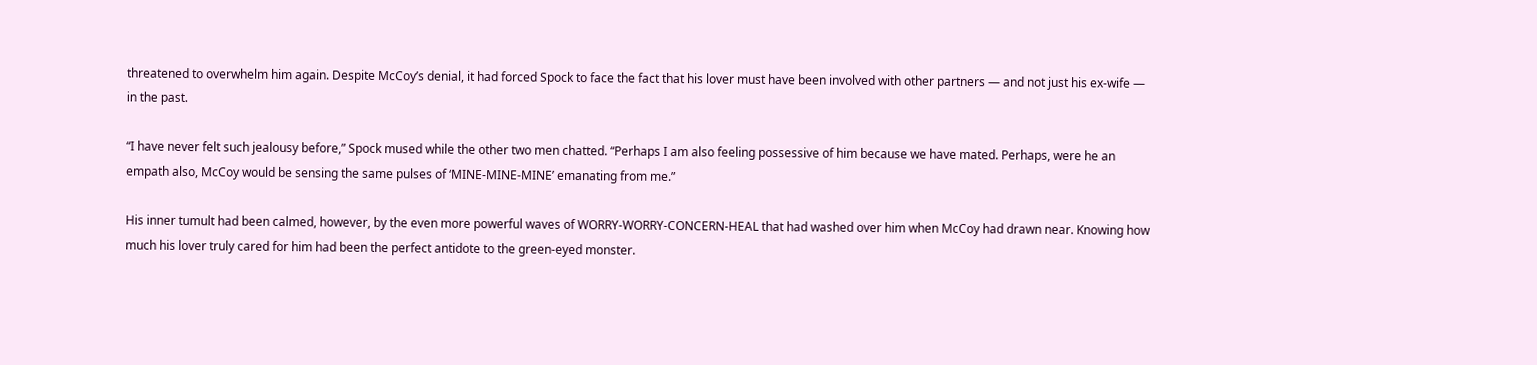threatened to overwhelm him again. Despite McCoy’s denial, it had forced Spock to face the fact that his lover must have been involved with other partners — and not just his ex-wife — in the past.

“I have never felt such jealousy before,” Spock mused while the other two men chatted. “Perhaps I am also feeling possessive of him because we have mated. Perhaps, were he an empath also, McCoy would be sensing the same pulses of ‘MINE-MINE-MINE’ emanating from me.”

His inner tumult had been calmed, however, by the even more powerful waves of WORRY-WORRY-CONCERN-HEAL that had washed over him when McCoy had drawn near. Knowing how much his lover truly cared for him had been the perfect antidote to the green-eyed monster.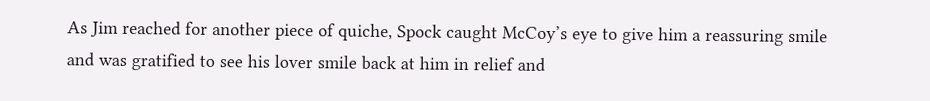As Jim reached for another piece of quiche, Spock caught McCoy’s eye to give him a reassuring smile and was gratified to see his lover smile back at him in relief and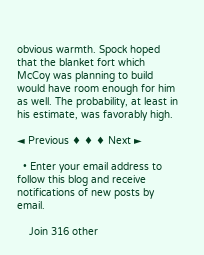obvious warmth. Spock hoped that the blanket fort which McCoy was planning to build would have room enough for him as well. The probability, at least in his estimate, was favorably high.

◄ Previous ♦ ♦ ♦ Next ►

  • Enter your email address to follow this blog and receive notifications of new posts by email.

    Join 316 other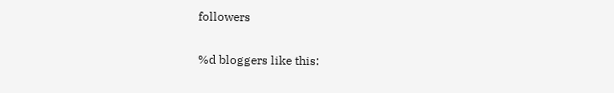followers

%d bloggers like this: